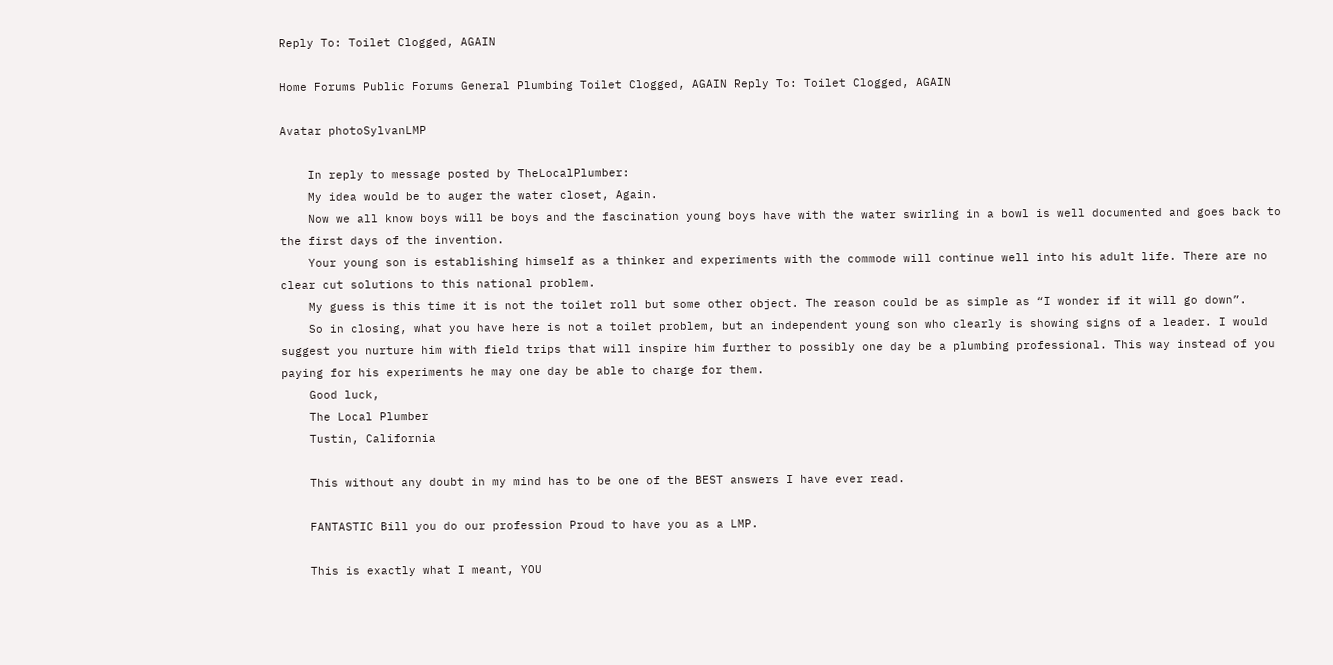Reply To: Toilet Clogged, AGAIN

Home Forums Public Forums General Plumbing Toilet Clogged, AGAIN Reply To: Toilet Clogged, AGAIN

Avatar photoSylvanLMP

    In reply to message posted by TheLocalPlumber:
    My idea would be to auger the water closet, Again.
    Now we all know boys will be boys and the fascination young boys have with the water swirling in a bowl is well documented and goes back to the first days of the invention.
    Your young son is establishing himself as a thinker and experiments with the commode will continue well into his adult life. There are no clear cut solutions to this national problem.
    My guess is this time it is not the toilet roll but some other object. The reason could be as simple as “I wonder if it will go down”.
    So in closing, what you have here is not a toilet problem, but an independent young son who clearly is showing signs of a leader. I would suggest you nurture him with field trips that will inspire him further to possibly one day be a plumbing professional. This way instead of you paying for his experiments he may one day be able to charge for them.
    Good luck,
    The Local Plumber
    Tustin, California

    This without any doubt in my mind has to be one of the BEST answers I have ever read.

    FANTASTIC Bill you do our profession Proud to have you as a LMP.

    This is exactly what I meant, YOU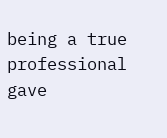being a true professional gave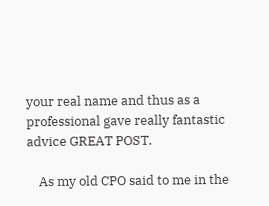your real name and thus as a professional gave really fantastic advice GREAT POST.

    As my old CPO said to me in the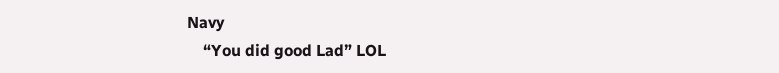Navy
    “You did good Lad” LOL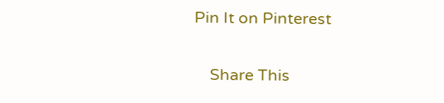Pin It on Pinterest

    Share This